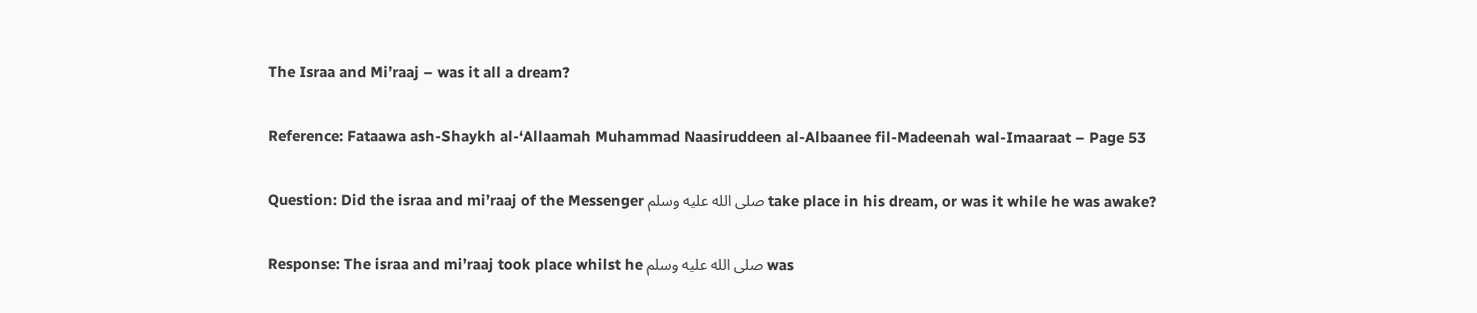The Israa and Mi’raaj – was it all a dream?

Reference: Fataawa ash-Shaykh al-‘Allaamah Muhammad Naasiruddeen al-Albaanee fil-Madeenah wal-Imaaraat – Page 53

Question: Did the israa and mi’raaj of the Messenger صلى الله عليه وسلم take place in his dream, or was it while he was awake?

Response: The israa and mi’raaj took place whilst he صلى الله عليه وسلم was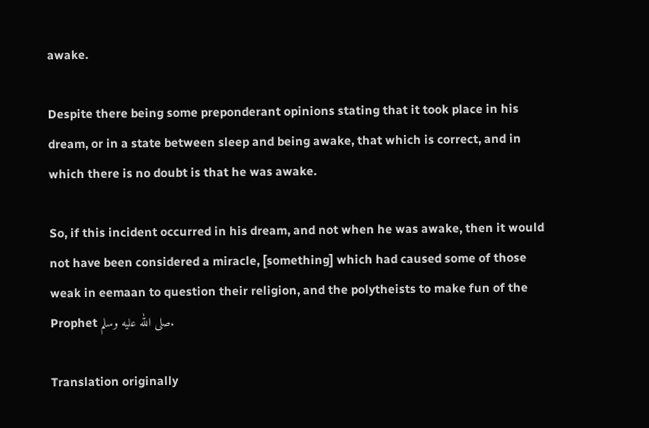awake.

Despite there being some preponderant opinions stating that it took place in his dream, or in a state between sleep and being awake, that which is correct, and in which there is no doubt is that he was awake.

So, if this incident occurred in his dream, and not when he was awake, then it would not have been considered a miracle, [something] which had caused some of those weak in eemaan to question their religion, and the polytheists to make fun of the Prophet صلى الله عليه وسلم.

Translation originally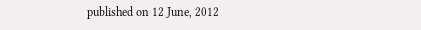published on 12 June, 2012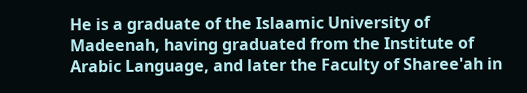He is a graduate of the Islaamic University of Madeenah, having graduated from the Institute of Arabic Language, and later the Faculty of Sharee'ah in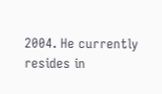2004. He currently resides in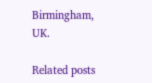Birmingham, UK.

Related posts